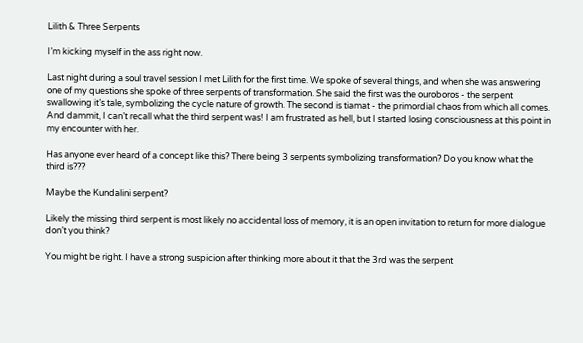Lilith & Three Serpents

I’m kicking myself in the ass right now.

Last night during a soul travel session I met Lilith for the first time. We spoke of several things, and when she was answering one of my questions she spoke of three serpents of transformation. She said the first was the ouroboros - the serpent swallowing it’s tale, symbolizing the cycle nature of growth. The second is tiamat - the primordial chaos from which all comes. And dammit, I can’t recall what the third serpent was! I am frustrated as hell, but I started losing consciousness at this point in my encounter with her.

Has anyone ever heard of a concept like this? There being 3 serpents symbolizing transformation? Do you know what the third is???

Maybe the Kundalini serpent?

Likely the missing third serpent is most likely no accidental loss of memory, it is an open invitation to return for more dialogue don’t you think?

You might be right. I have a strong suspicion after thinking more about it that the 3rd was the serpent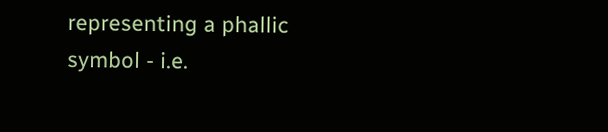representing a phallic symbol - i.e.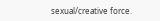sexual/creative force.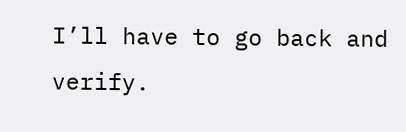I’ll have to go back and verify.